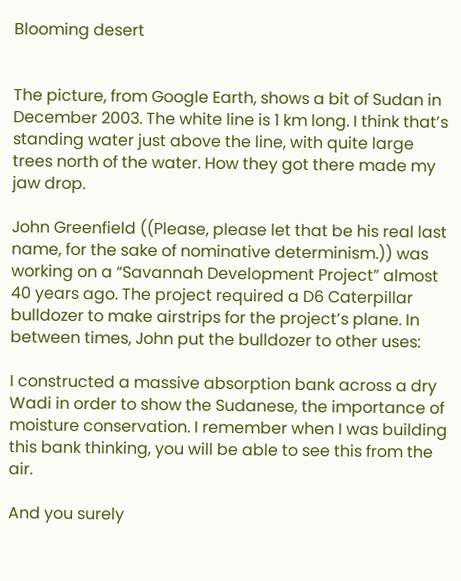Blooming desert


The picture, from Google Earth, shows a bit of Sudan in December 2003. The white line is 1 km long. I think that’s standing water just above the line, with quite large trees north of the water. How they got there made my jaw drop.

John Greenfield ((Please, please let that be his real last name, for the sake of nominative determinism.)) was working on a “Savannah Development Project” almost 40 years ago. The project required a D6 Caterpillar bulldozer to make airstrips for the project’s plane. In between times, John put the bulldozer to other uses:

I constructed a massive absorption bank across a dry Wadi in order to show the Sudanese, the importance of moisture conservation. I remember when I was building this bank thinking, you will be able to see this from the air.

And you surely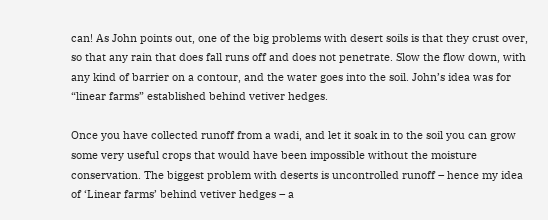can! As John points out, one of the big problems with desert soils is that they crust over, so that any rain that does fall runs off and does not penetrate. Slow the flow down, with any kind of barrier on a contour, and the water goes into the soil. John’s idea was for “linear farms” established behind vetiver hedges.

Once you have collected runoff from a wadi, and let it soak in to the soil you can grow some very useful crops that would have been impossible without the moisture conservation. The biggest problem with deserts is uncontrolled runoff – hence my idea of ‘Linear farms’ behind vetiver hedges – a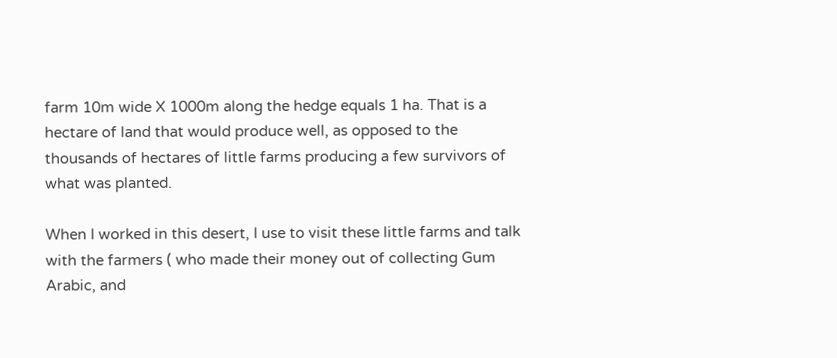farm 10m wide X 1000m along the hedge equals 1 ha. That is a hectare of land that would produce well, as opposed to the thousands of hectares of little farms producing a few survivors of what was planted.

When I worked in this desert, I use to visit these little farms and talk with the farmers ( who made their money out of collecting Gum Arabic, and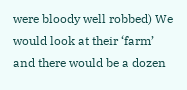were bloody well robbed) We would look at their ‘farm’ and there would be a dozen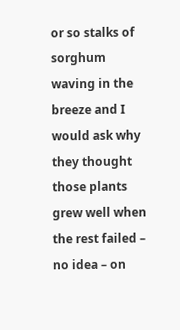or so stalks of sorghum waving in the breeze and I would ask why they thought those plants grew well when the rest failed – no idea – on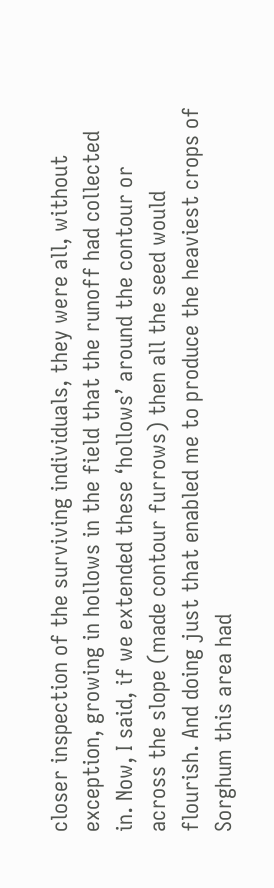closer inspection of the surviving individuals, they were all, without exception, growing in hollows in the field that the runoff had collected in. Now, I said, if we extended these ‘hollows’ around the contour or across the slope (made contour furrows) then all the seed would flourish. And doing just that enabled me to produce the heaviest crops of Sorghum this area had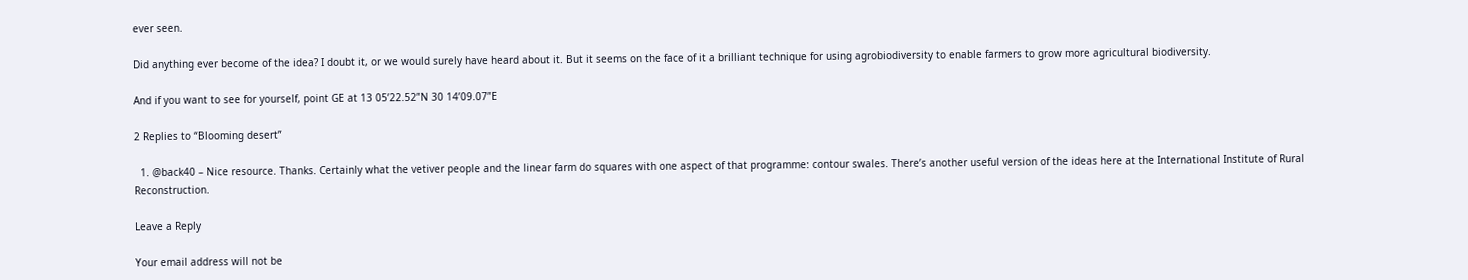ever seen.

Did anything ever become of the idea? I doubt it, or we would surely have heard about it. But it seems on the face of it a brilliant technique for using agrobiodiversity to enable farmers to grow more agricultural biodiversity.

And if you want to see for yourself, point GE at 13 05’22.52”N 30 14’09.07”E

2 Replies to “Blooming desert”

  1. @back40 – Nice resource. Thanks. Certainly what the vetiver people and the linear farm do squares with one aspect of that programme: contour swales. There’s another useful version of the ideas here at the International Institute of Rural Reconstruction.

Leave a Reply

Your email address will not be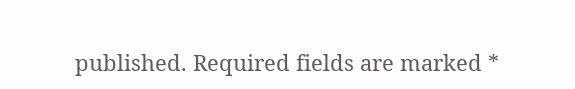published. Required fields are marked *